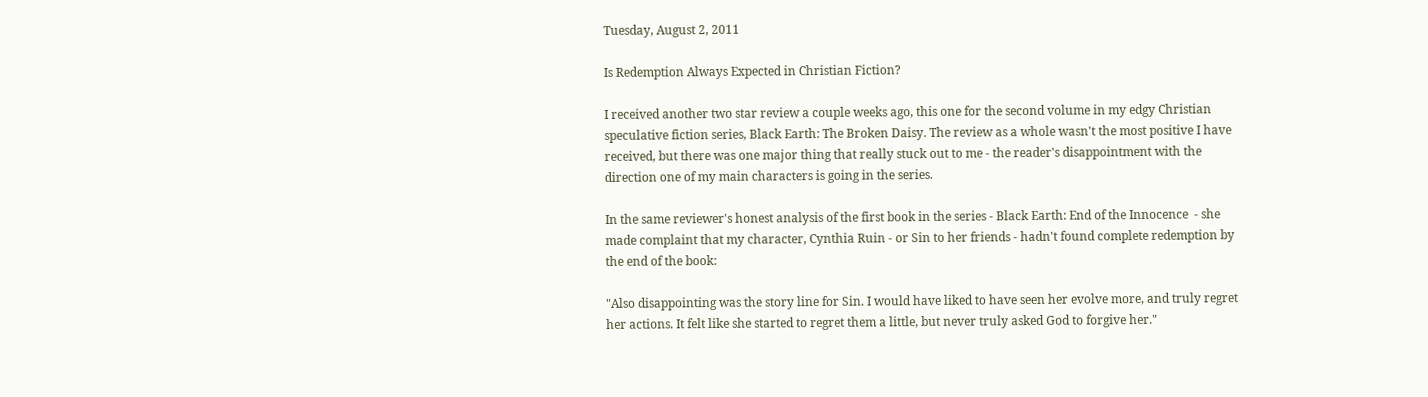Tuesday, August 2, 2011

Is Redemption Always Expected in Christian Fiction?

I received another two star review a couple weeks ago, this one for the second volume in my edgy Christian speculative fiction series, Black Earth: The Broken Daisy. The review as a whole wasn't the most positive I have received, but there was one major thing that really stuck out to me - the reader's disappointment with the direction one of my main characters is going in the series.

In the same reviewer's honest analysis of the first book in the series - Black Earth: End of the Innocence  - she made complaint that my character, Cynthia Ruin - or Sin to her friends - hadn't found complete redemption by the end of the book:

"Also disappointing was the story line for Sin. I would have liked to have seen her evolve more, and truly regret her actions. It felt like she started to regret them a little, but never truly asked God to forgive her."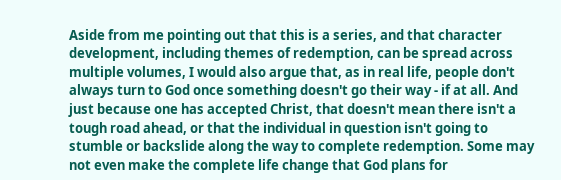Aside from me pointing out that this is a series, and that character development, including themes of redemption, can be spread across multiple volumes, I would also argue that, as in real life, people don't always turn to God once something doesn't go their way - if at all. And just because one has accepted Christ, that doesn't mean there isn't a tough road ahead, or that the individual in question isn't going to stumble or backslide along the way to complete redemption. Some may not even make the complete life change that God plans for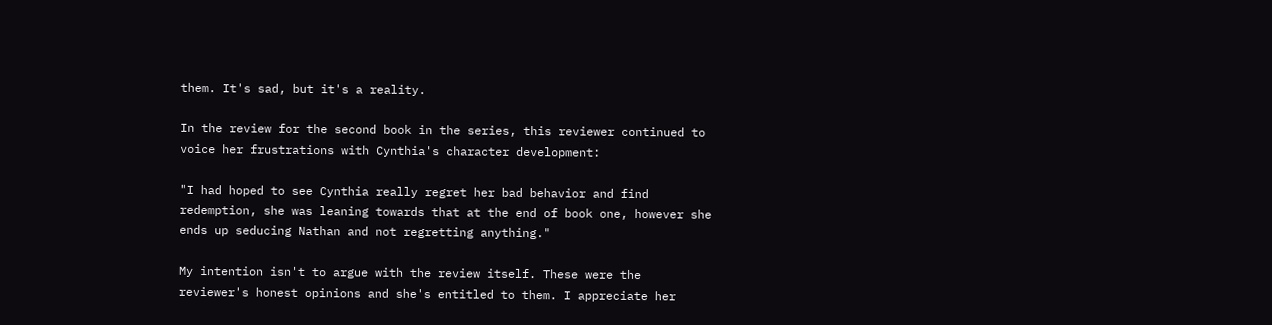them. It's sad, but it's a reality.

In the review for the second book in the series, this reviewer continued to voice her frustrations with Cynthia's character development:

"I had hoped to see Cynthia really regret her bad behavior and find redemption, she was leaning towards that at the end of book one, however she ends up seducing Nathan and not regretting anything."

My intention isn't to argue with the review itself. These were the reviewer's honest opinions and she's entitled to them. I appreciate her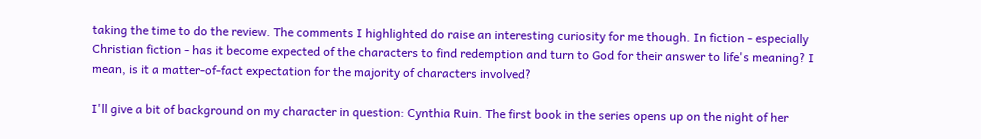taking the time to do the review. The comments I highlighted do raise an interesting curiosity for me though. In fiction - especially Christian fiction - has it become expected of the characters to find redemption and turn to God for their answer to life's meaning? I mean, is it a matter-of-fact expectation for the majority of characters involved?

I'll give a bit of background on my character in question: Cynthia Ruin. The first book in the series opens up on the night of her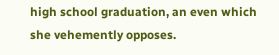high school graduation, an even which she vehemently opposes.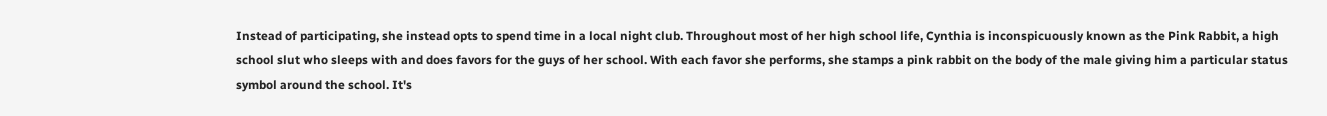Instead of participating, she instead opts to spend time in a local night club. Throughout most of her high school life, Cynthia is inconspicuously known as the Pink Rabbit, a high school slut who sleeps with and does favors for the guys of her school. With each favor she performs, she stamps a pink rabbit on the body of the male giving him a particular status symbol around the school. It's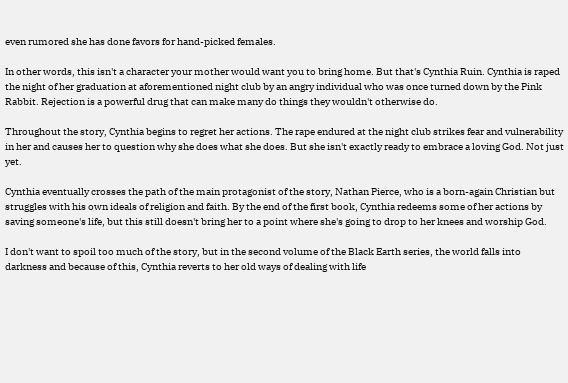even rumored she has done favors for hand-picked females.

In other words, this isn't a character your mother would want you to bring home. But that's Cynthia Ruin. Cynthia is raped the night of her graduation at aforementioned night club by an angry individual who was once turned down by the Pink Rabbit. Rejection is a powerful drug that can make many do things they wouldn't otherwise do.

Throughout the story, Cynthia begins to regret her actions. The rape endured at the night club strikes fear and vulnerability in her and causes her to question why she does what she does. But she isn't exactly ready to embrace a loving God. Not just yet.

Cynthia eventually crosses the path of the main protagonist of the story, Nathan Pierce, who is a born-again Christian but struggles with his own ideals of religion and faith. By the end of the first book, Cynthia redeems some of her actions by saving someone's life, but this still doesn't bring her to a point where she's going to drop to her knees and worship God.

I don't want to spoil too much of the story, but in the second volume of the Black Earth series, the world falls into darkness and because of this, Cynthia reverts to her old ways of dealing with life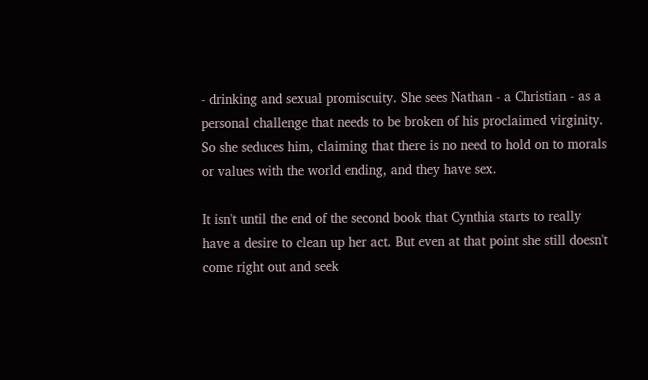- drinking and sexual promiscuity. She sees Nathan - a Christian - as a personal challenge that needs to be broken of his proclaimed virginity. So she seduces him, claiming that there is no need to hold on to morals or values with the world ending, and they have sex.

It isn't until the end of the second book that Cynthia starts to really have a desire to clean up her act. But even at that point she still doesn't come right out and seek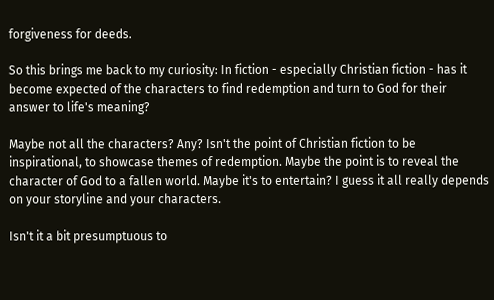forgiveness for deeds.

So this brings me back to my curiosity: In fiction - especially Christian fiction - has it become expected of the characters to find redemption and turn to God for their answer to life's meaning?

Maybe not all the characters? Any? Isn't the point of Christian fiction to be inspirational, to showcase themes of redemption. Maybe the point is to reveal the character of God to a fallen world. Maybe it's to entertain? I guess it all really depends on your storyline and your characters.

Isn't it a bit presumptuous to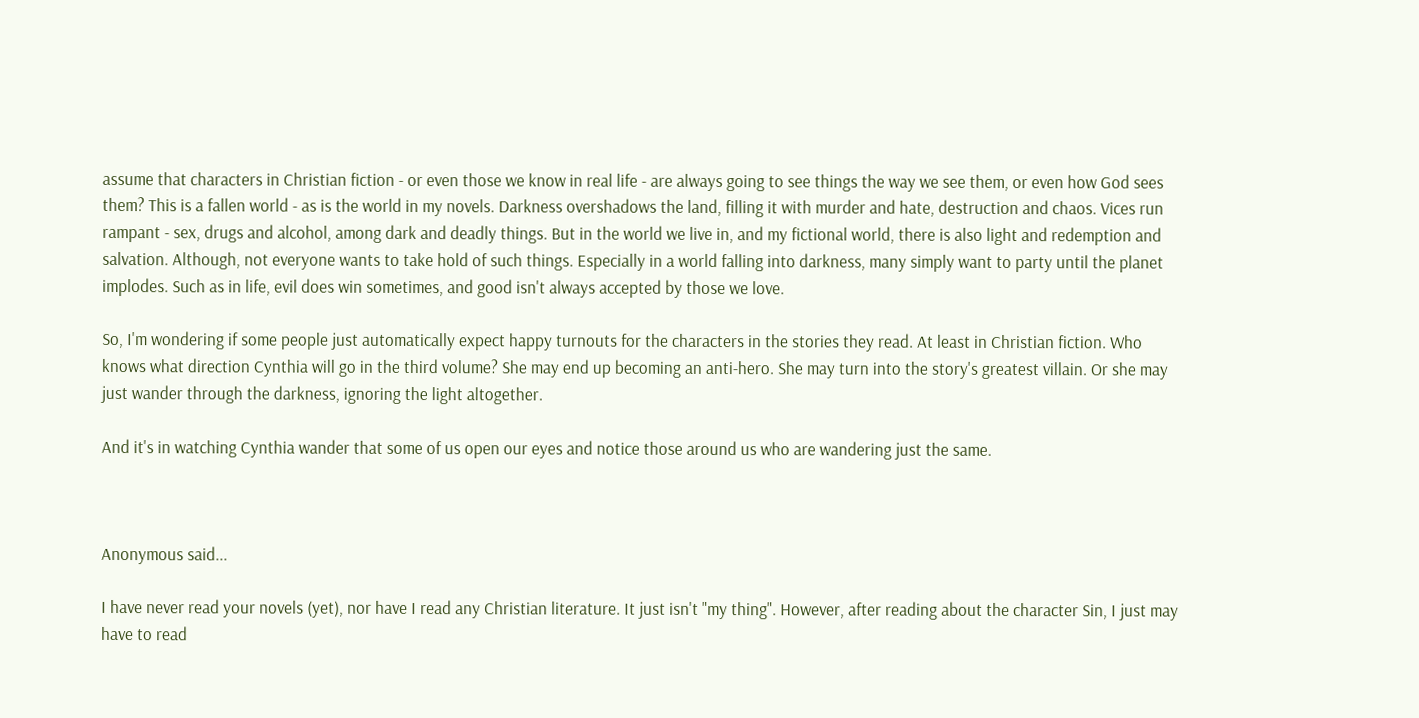assume that characters in Christian fiction - or even those we know in real life - are always going to see things the way we see them, or even how God sees them? This is a fallen world - as is the world in my novels. Darkness overshadows the land, filling it with murder and hate, destruction and chaos. Vices run rampant - sex, drugs and alcohol, among dark and deadly things. But in the world we live in, and my fictional world, there is also light and redemption and salvation. Although, not everyone wants to take hold of such things. Especially in a world falling into darkness, many simply want to party until the planet implodes. Such as in life, evil does win sometimes, and good isn't always accepted by those we love.

So, I'm wondering if some people just automatically expect happy turnouts for the characters in the stories they read. At least in Christian fiction. Who knows what direction Cynthia will go in the third volume? She may end up becoming an anti-hero. She may turn into the story's greatest villain. Or she may just wander through the darkness, ignoring the light altogether.

And it's in watching Cynthia wander that some of us open our eyes and notice those around us who are wandering just the same.



Anonymous said...

I have never read your novels (yet), nor have I read any Christian literature. It just isn't "my thing". However, after reading about the character Sin, I just may have to read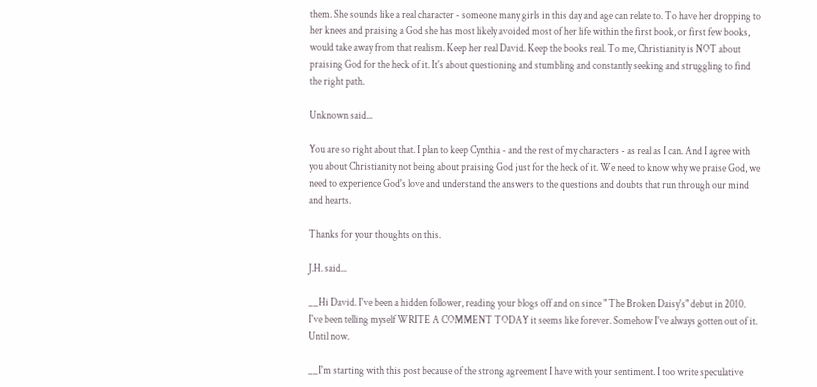them. She sounds like a real character - someone many girls in this day and age can relate to. To have her dropping to her knees and praising a God she has most likely avoided most of her life within the first book, or first few books, would take away from that realism. Keep her real David. Keep the books real. To me, Christianity is NOT about praising God for the heck of it. It's about questioning and stumbling and constantly seeking and struggling to find the right path.

Unknown said...

You are so right about that. I plan to keep Cynthia - and the rest of my characters - as real as I can. And I agree with you about Christianity not being about praising God just for the heck of it. We need to know why we praise God, we need to experience God's love and understand the answers to the questions and doubts that run through our mind and hearts.

Thanks for your thoughts on this.

J.H. said...

__Hi David. I've been a hidden follower, reading your blogs off and on since " The Broken Daisy's" debut in 2010. I've been telling myself WRITE A COMMENT TODAY it seems like forever. Somehow I've always gotten out of it. Until now.

__I'm starting with this post because of the strong agreement I have with your sentiment. I too write speculative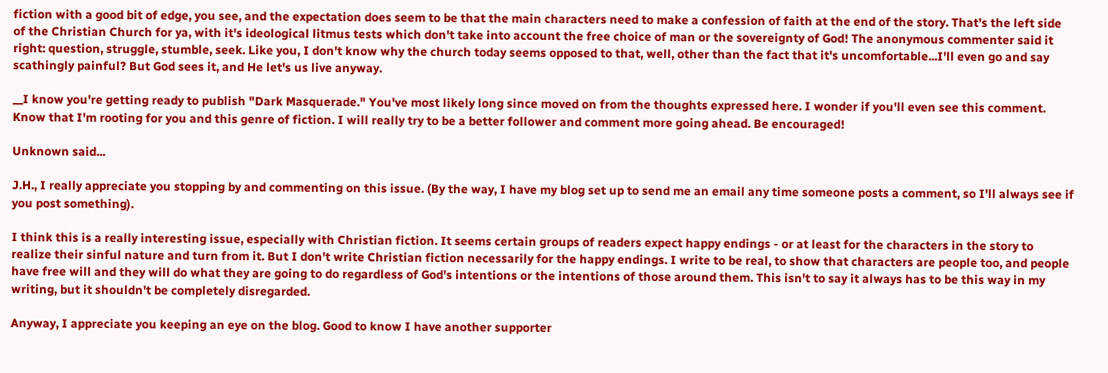fiction with a good bit of edge, you see, and the expectation does seem to be that the main characters need to make a confession of faith at the end of the story. That's the left side of the Christian Church for ya, with it's ideological litmus tests which don't take into account the free choice of man or the sovereignty of God! The anonymous commenter said it right: question, struggle, stumble, seek. Like you, I don't know why the church today seems opposed to that, well, other than the fact that it's uncomfortable...I'll even go and say scathingly painful? But God sees it, and He let's us live anyway.

__I know you're getting ready to publish "Dark Masquerade." You've most likely long since moved on from the thoughts expressed here. I wonder if you'll even see this comment. Know that I'm rooting for you and this genre of fiction. I will really try to be a better follower and comment more going ahead. Be encouraged!

Unknown said...

J.H., I really appreciate you stopping by and commenting on this issue. (By the way, I have my blog set up to send me an email any time someone posts a comment, so I'll always see if you post something).

I think this is a really interesting issue, especially with Christian fiction. It seems certain groups of readers expect happy endings - or at least for the characters in the story to realize their sinful nature and turn from it. But I don't write Christian fiction necessarily for the happy endings. I write to be real, to show that characters are people too, and people have free will and they will do what they are going to do regardless of God's intentions or the intentions of those around them. This isn't to say it always has to be this way in my writing, but it shouldn't be completely disregarded.

Anyway, I appreciate you keeping an eye on the blog. Good to know I have another supporter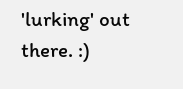'lurking' out there. :)